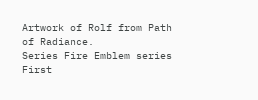Artwork of Rolf from Path of Radiance.
Series Fire Emblem series
First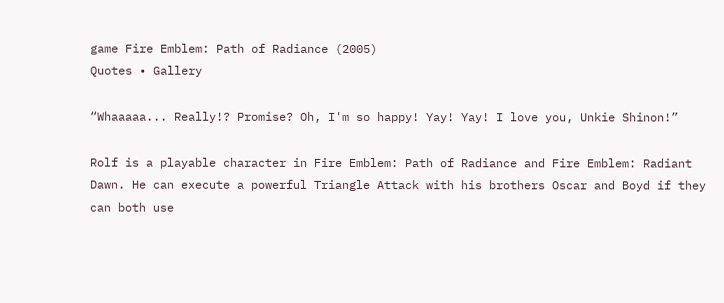game Fire Emblem: Path of Radiance (2005)
Quotes • Gallery

“Whaaaaa... Really!? Promise? Oh, I'm so happy! Yay! Yay! I love you, Unkie Shinon!”

Rolf is a playable character in Fire Emblem: Path of Radiance and Fire Emblem: Radiant Dawn. He can execute a powerful Triangle Attack with his brothers Oscar and Boyd if they can both use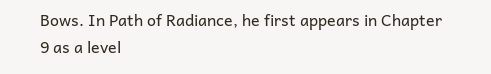Bows. In Path of Radiance, he first appears in Chapter 9 as a level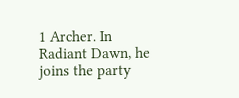1 Archer. In Radiant Dawn, he joins the party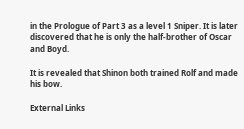in the Prologue of Part 3 as a level 1 Sniper. It is later discovered that he is only the half-brother of Oscar and Boyd.

It is revealed that Shinon both trained Rolf and made his bow.

External Links